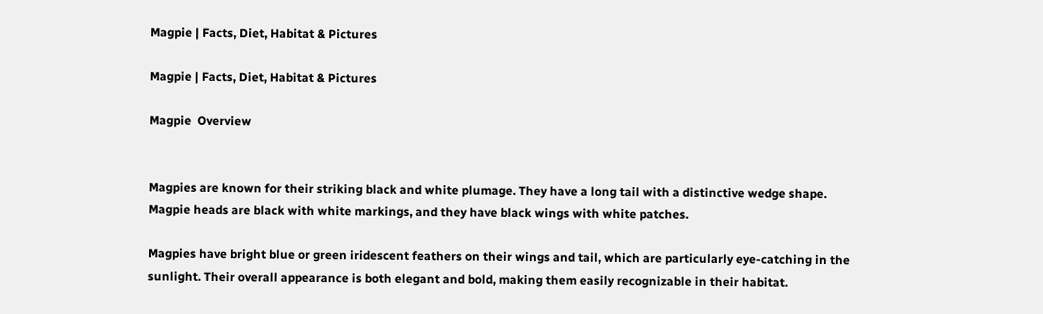Magpie | Facts, Diet, Habitat & Pictures

Magpie | Facts, Diet, Habitat & Pictures

Magpie  Overview


Magpies are known for their striking black and white plumage. They have a long tail with a distinctive wedge shape. Magpie heads are black with white markings, and they have black wings with white patches.

Magpies have bright blue or green iridescent feathers on their wings and tail, which are particularly eye-catching in the sunlight. Their overall appearance is both elegant and bold, making them easily recognizable in their habitat.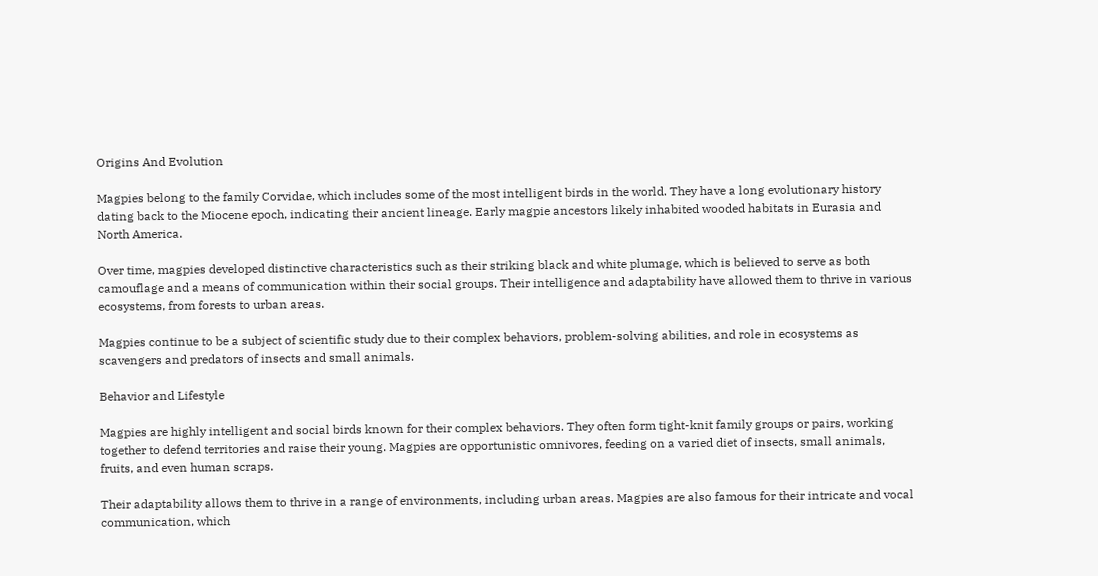Origins And Evolution

Magpies belong to the family Corvidae, which includes some of the most intelligent birds in the world. They have a long evolutionary history dating back to the Miocene epoch, indicating their ancient lineage. Early magpie ancestors likely inhabited wooded habitats in Eurasia and North America.

Over time, magpies developed distinctive characteristics such as their striking black and white plumage, which is believed to serve as both camouflage and a means of communication within their social groups. Their intelligence and adaptability have allowed them to thrive in various ecosystems, from forests to urban areas.

Magpies continue to be a subject of scientific study due to their complex behaviors, problem-solving abilities, and role in ecosystems as scavengers and predators of insects and small animals.

Behavior and Lifestyle

Magpies are highly intelligent and social birds known for their complex behaviors. They often form tight-knit family groups or pairs, working together to defend territories and raise their young. Magpies are opportunistic omnivores, feeding on a varied diet of insects, small animals, fruits, and even human scraps.

Their adaptability allows them to thrive in a range of environments, including urban areas. Magpies are also famous for their intricate and vocal communication, which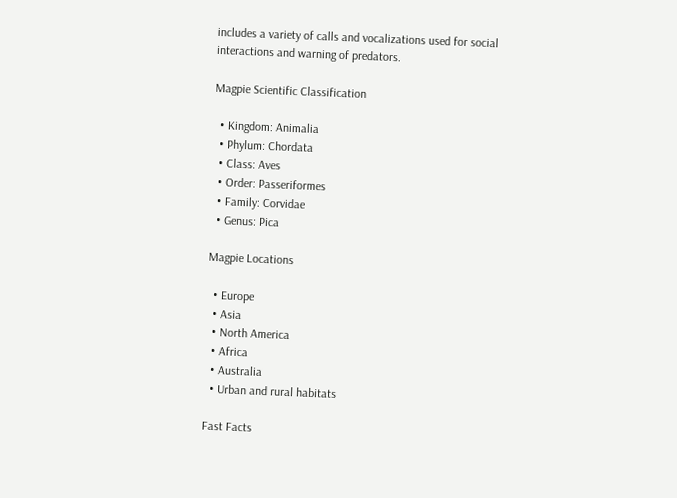includes a variety of calls and vocalizations used for social interactions and warning of predators.

Magpie Scientific Classification

  • Kingdom: Animalia
  • Phylum: Chordata
  • Class: Aves
  • Order: Passeriformes
  • Family: Corvidae
  • Genus: Pica

Magpie Locations

  • Europe
  • Asia
  • North America
  • Africa
  • Australia
  • Urban and rural habitats

Fast Facts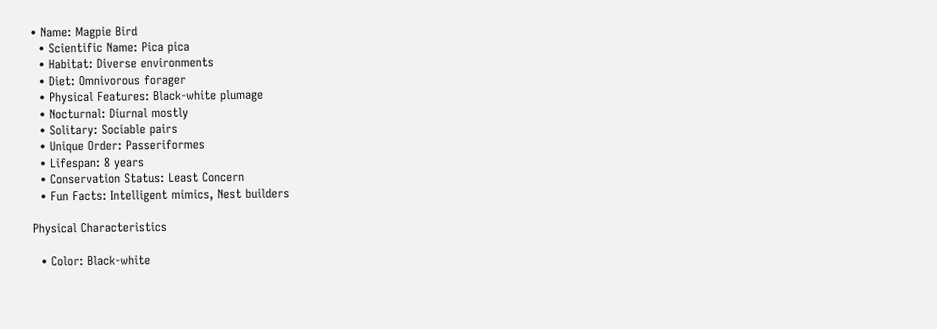• Name: Magpie Bird
  • Scientific Name: Pica pica
  • Habitat: Diverse environments
  • Diet: Omnivorous forager
  • Physical Features: Black-white plumage
  • Nocturnal: Diurnal mostly
  • Solitary: Sociable pairs
  • Unique Order: Passeriformes
  • Lifespan: 8 years
  • Conservation Status: Least Concern
  • Fun Facts: Intelligent mimics, Nest builders

Physical Characteristics

  • Color: Black-white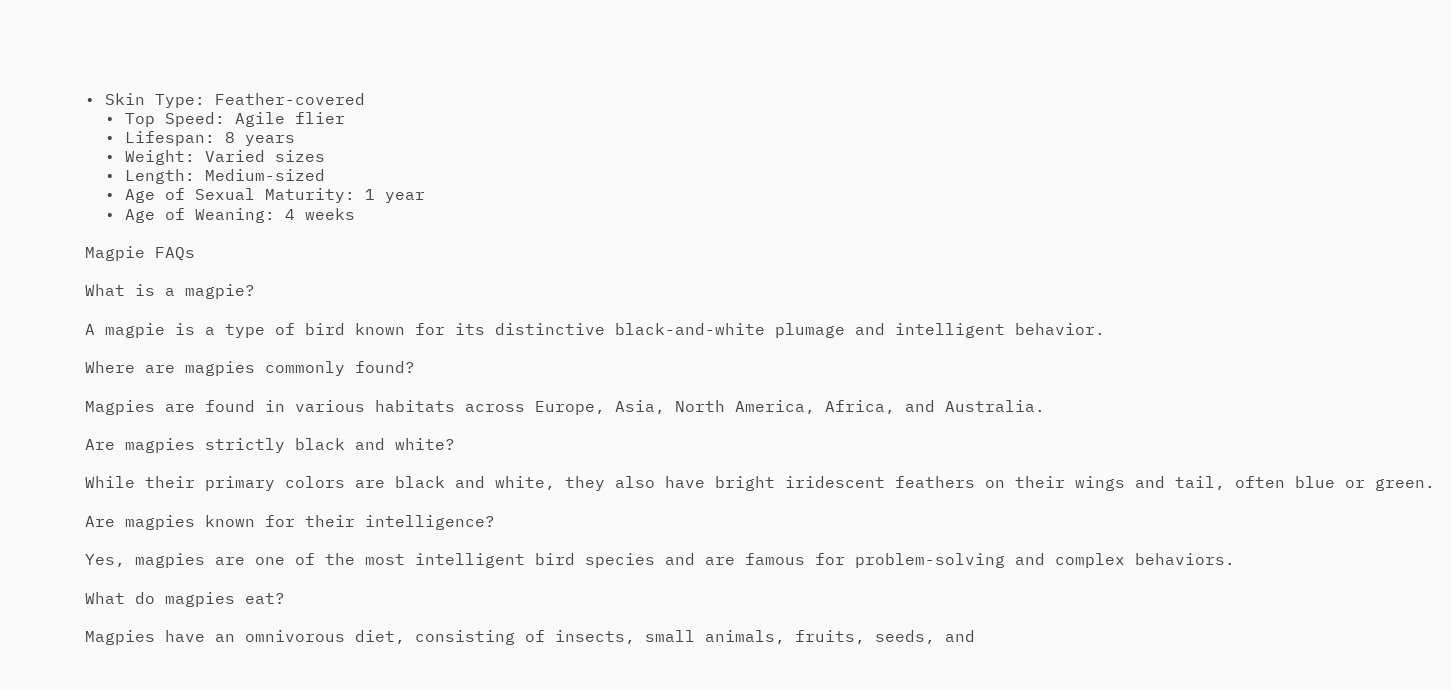• Skin Type: Feather-covered
  • Top Speed: Agile flier
  • Lifespan: 8 years
  • Weight: Varied sizes
  • Length: Medium-sized
  • Age of Sexual Maturity: 1 year
  • Age of Weaning: 4 weeks

Magpie FAQs

What is a magpie?

A magpie is a type of bird known for its distinctive black-and-white plumage and intelligent behavior.

Where are magpies commonly found?

Magpies are found in various habitats across Europe, Asia, North America, Africa, and Australia.

Are magpies strictly black and white?

While their primary colors are black and white, they also have bright iridescent feathers on their wings and tail, often blue or green.

Are magpies known for their intelligence?

Yes, magpies are one of the most intelligent bird species and are famous for problem-solving and complex behaviors.

What do magpies eat?

Magpies have an omnivorous diet, consisting of insects, small animals, fruits, seeds, and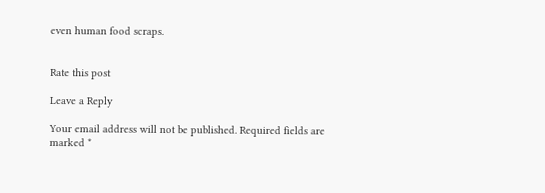even human food scraps.


Rate this post

Leave a Reply

Your email address will not be published. Required fields are marked *